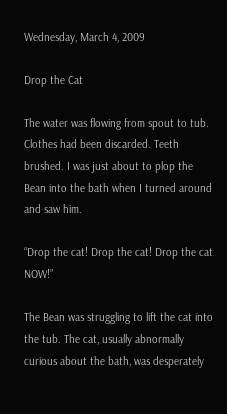Wednesday, March 4, 2009

Drop the Cat

The water was flowing from spout to tub. Clothes had been discarded. Teeth brushed. I was just about to plop the Bean into the bath when I turned around and saw him.

“Drop the cat! Drop the cat! Drop the cat NOW!”

The Bean was struggling to lift the cat into the tub. The cat, usually abnormally curious about the bath, was desperately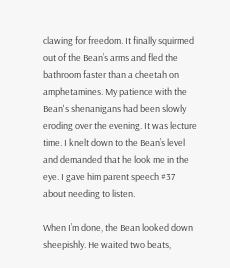clawing for freedom. It finally squirmed out of the Bean’s arms and fled the bathroom faster than a cheetah on amphetamines. My patience with the Bean's shenanigans had been slowly eroding over the evening. It was lecture time. I knelt down to the Bean’s level and demanded that he look me in the eye. I gave him parent speech #37 about needing to listen.

When I’m done, the Bean looked down sheepishly. He waited two beats,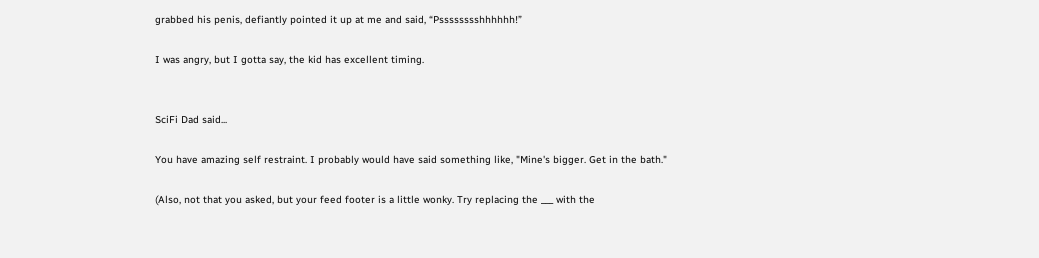grabbed his penis, defiantly pointed it up at me and said, “Psssssssshhhhhh!”

I was angry, but I gotta say, the kid has excellent timing.


SciFi Dad said...

You have amazing self restraint. I probably would have said something like, "Mine's bigger. Get in the bath."

(Also, not that you asked, but your feed footer is a little wonky. Try replacing the ___ with the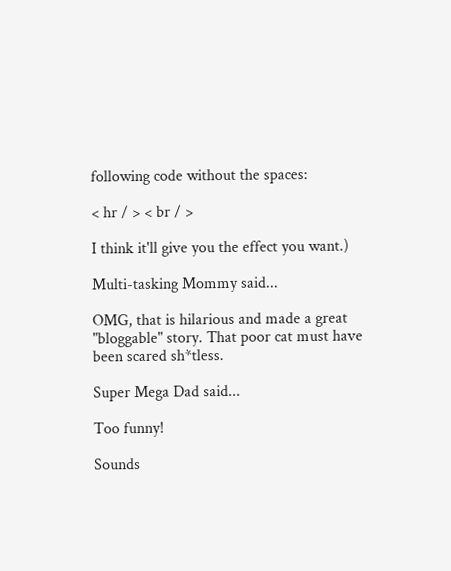following code without the spaces:

< hr / > < br / >

I think it'll give you the effect you want.)

Multi-tasking Mommy said...

OMG, that is hilarious and made a great "bloggable" story. That poor cat must have been scared sh*tless.

Super Mega Dad said...

Too funny!

Sounds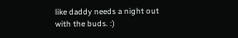like daddy needs a night out with the buds. :)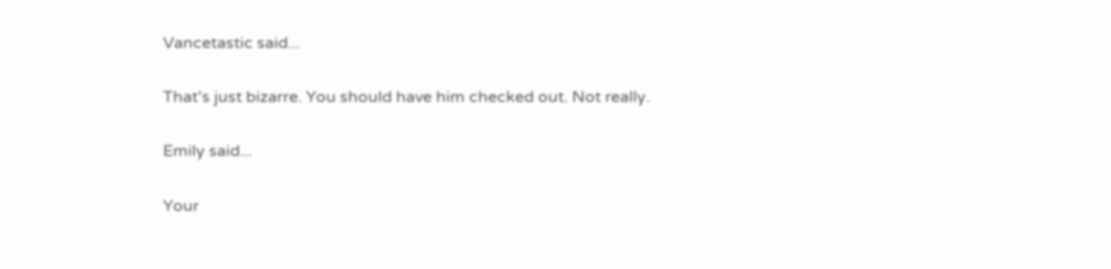Vancetastic said...

That's just bizarre. You should have him checked out. Not really.

Emily said...

Your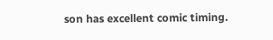son has excellent comic timing.